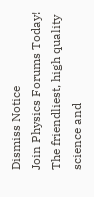Dismiss Notice
Join Physics Forums Today!
The friendliest, high quality science and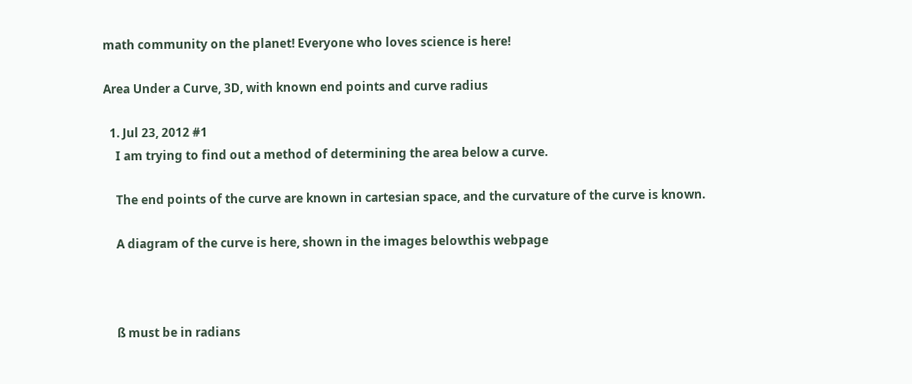math community on the planet! Everyone who loves science is here!

Area Under a Curve, 3D, with known end points and curve radius

  1. Jul 23, 2012 #1
    I am trying to find out a method of determining the area below a curve.

    The end points of the curve are known in cartesian space, and the curvature of the curve is known.

    A diagram of the curve is here, shown in the images belowthis webpage



    ß must be in radians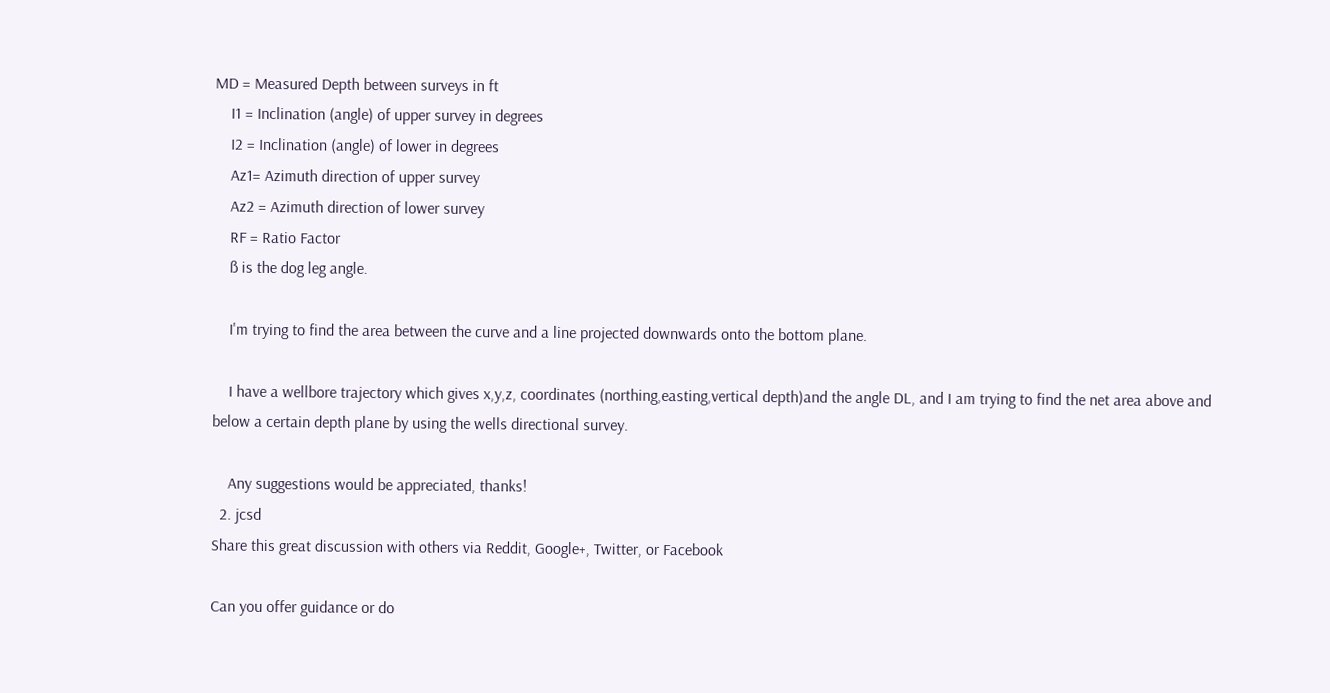MD = Measured Depth between surveys in ft
    I1 = Inclination (angle) of upper survey in degrees
    I2 = Inclination (angle) of lower in degrees
    Az1= Azimuth direction of upper survey
    Az2 = Azimuth direction of lower survey
    RF = Ratio Factor
    ß is the dog leg angle.

    I'm trying to find the area between the curve and a line projected downwards onto the bottom plane.

    I have a wellbore trajectory which gives x,y,z, coordinates (northing,easting,vertical depth)and the angle DL, and I am trying to find the net area above and below a certain depth plane by using the wells directional survey.

    Any suggestions would be appreciated, thanks!
  2. jcsd
Share this great discussion with others via Reddit, Google+, Twitter, or Facebook

Can you offer guidance or do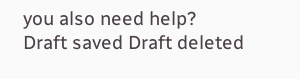you also need help?
Draft saved Draft deleted